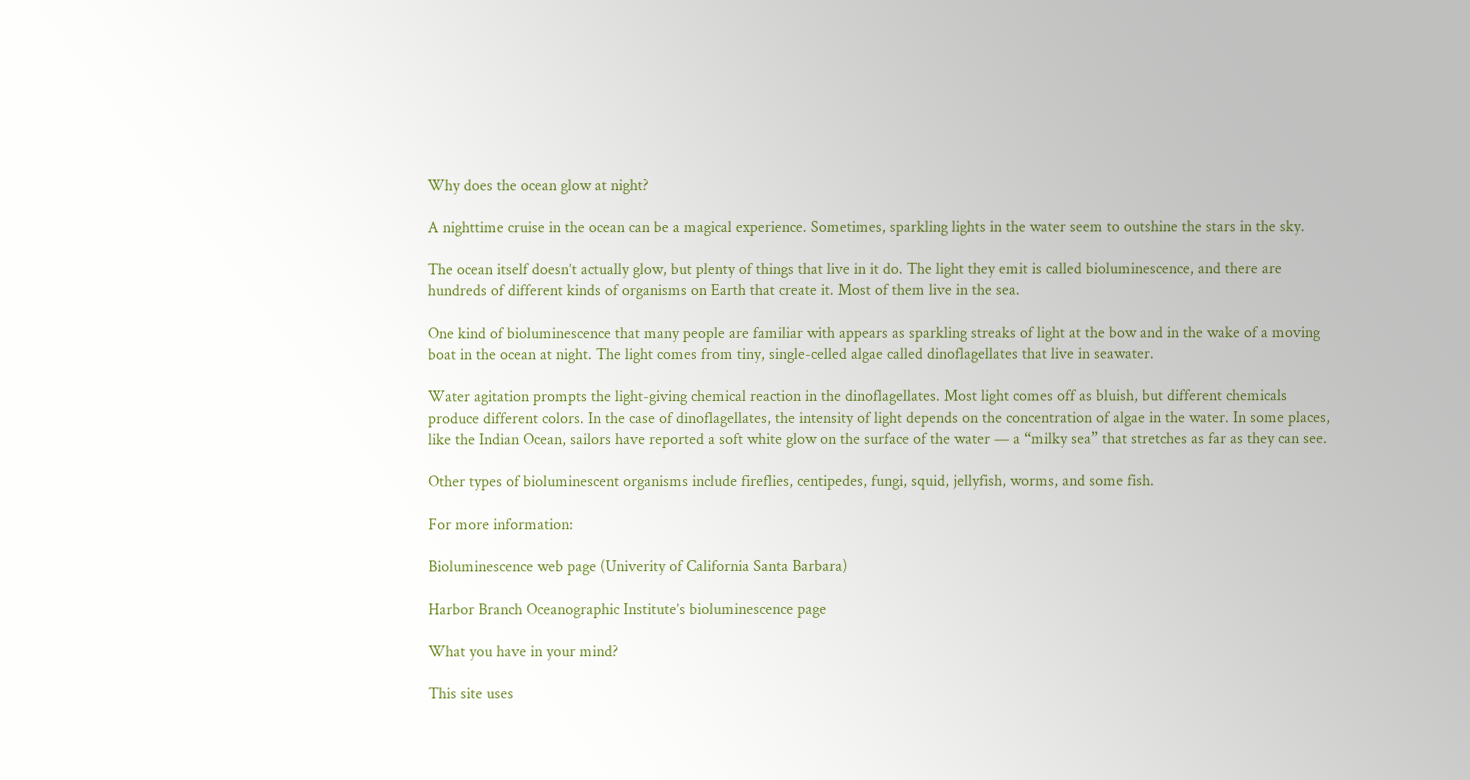Why does the ocean glow at night?

A nighttime cruise in the ocean can be a magical experience. Sometimes, sparkling lights in the water seem to outshine the stars in the sky.

The ocean itself doesn’t actually glow, but plenty of things that live in it do. The light they emit is called bioluminescence, and there are hundreds of different kinds of organisms on Earth that create it. Most of them live in the sea.

One kind of bioluminescence that many people are familiar with appears as sparkling streaks of light at the bow and in the wake of a moving boat in the ocean at night. The light comes from tiny, single-celled algae called dinoflagellates that live in seawater.

Water agitation prompts the light-giving chemical reaction in the dinoflagellates. Most light comes off as bluish, but different chemicals produce different colors. In the case of dinoflagellates, the intensity of light depends on the concentration of algae in the water. In some places, like the Indian Ocean, sailors have reported a soft white glow on the surface of the water — a “milky sea” that stretches as far as they can see.

Other types of bioluminescent organisms include fireflies, centipedes, fungi, squid, jellyfish, worms, and some fish.

For more information:

Bioluminescence web page (Univerity of California Santa Barbara)

Harbor Branch Oceanographic Institute’s bioluminescence page

What you have in your mind?

This site uses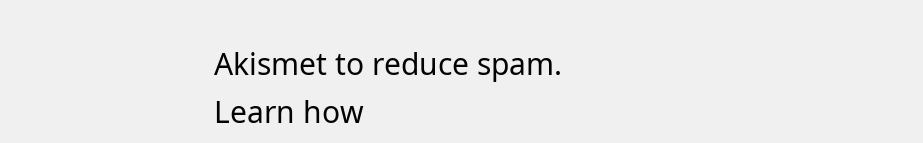Akismet to reduce spam. Learn how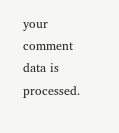your comment data is processed.